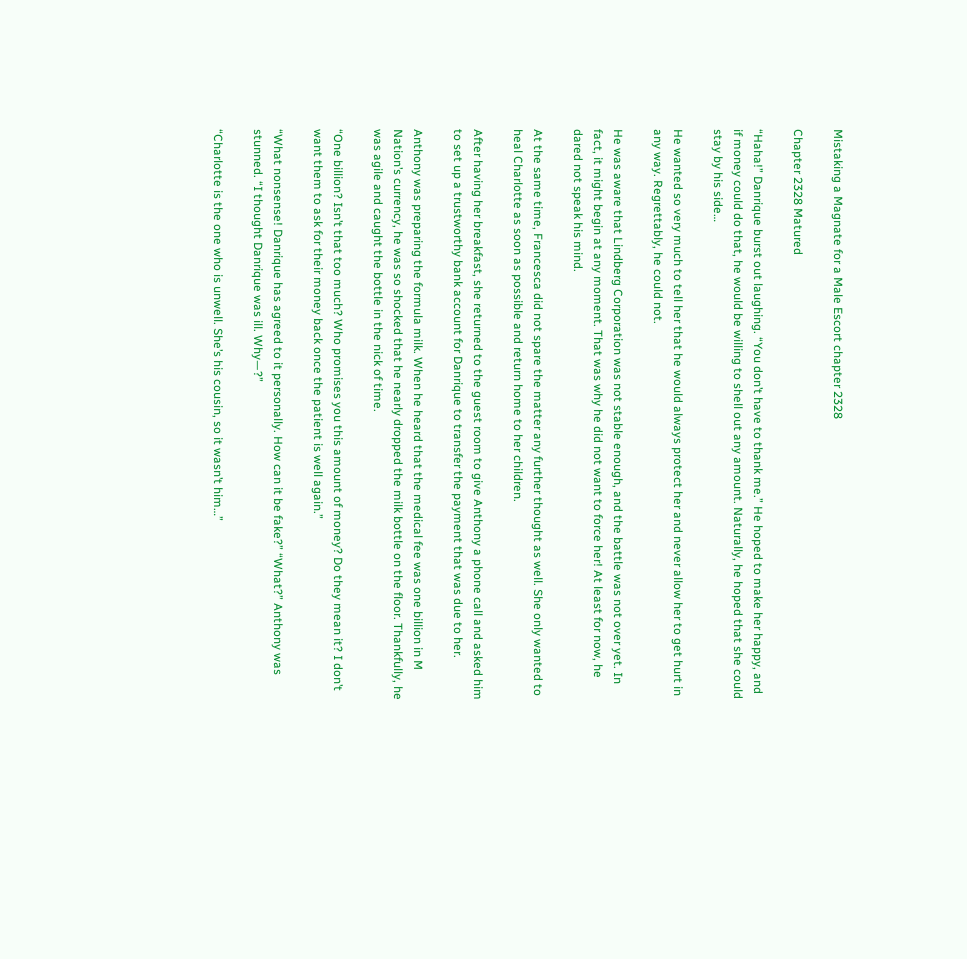Mistaking a Magnate for a Male Escort chapter 2328

Chapter 2328 Matured

“Haha!” Danrique burst out laughing. “You don’t have to thank me.” He hoped to make her happy, and if money could do that, he would be willing to shell out any amount. Naturally, he hoped that she could stay by his side…

He wanted so very much to tell her that he would always protect her and never allow her to get hurt in any way. Regrettably, he could not.

He was aware that Lindberg Corporation was not stable enough, and the battle was not over yet. In fact, it might begin at any moment. That was why he did not want to force her! At least for now, he dared not speak his mind.

At the same time, Francesca did not spare the matter any further thought as well. She only wanted to heal Charlotte as soon as possible and return home to her children.

After having her breakfast, she returned to the guest room to give Anthony a phone call and asked him to set up a trustworthy bank account for Danrique to transfer the payment that was due to her.

Anthony was preparing the formula milk. When he heard that the medical fee was one billion in M Nation’s currency, he was so shocked that he nearly dropped the milk bottle on the floor. Thankfully, he was agile and caught the bottle in the nick of time.

“One billion? Isn’t that too much? Who promises you this amount of money? Do they mean it? I don’t want them to ask for their money back once the patient is well again.”

“What nonsense! Danrique has agreed to it personally. How can it be fake?” “What?” Anthony was stunned. “I thought Danrique was ill. Why—?”

“Charlotte is the one who is unwell. She’s his cousin, so it wasn’t him…”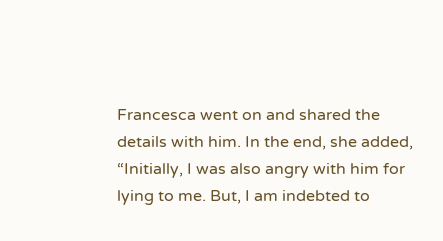Francesca went on and shared the details with him. In the end, she added, “Initially, I was also angry with him for lying to me. But, I am indebted to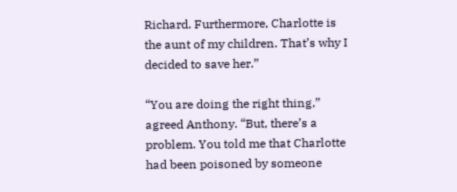Richard. Furthermore, Charlotte is the aunt of my children. That’s why I decided to save her.”

“You are doing the right thing,” agreed Anthony. “But, there’s a problem. You told me that Charlotte had been poisoned by someone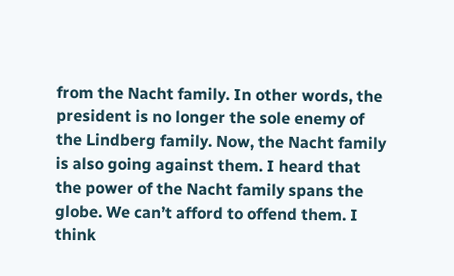from the Nacht family. In other words, the president is no longer the sole enemy of the Lindberg family. Now, the Nacht family is also going against them. I heard that the power of the Nacht family spans the globe. We can’t afford to offend them. I think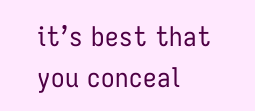it’s best that you conceal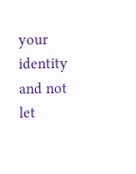your identity and not let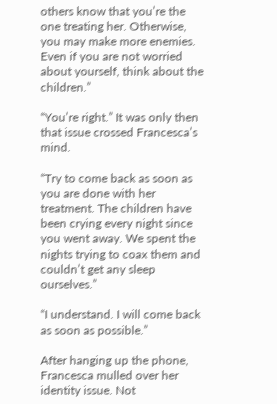others know that you’re the one treating her. Otherwise, you may make more enemies. Even if you are not worried about yourself, think about the children.”

“You’re right.” It was only then that issue crossed Francesca’s mind.

“Try to come back as soon as you are done with her treatment. The children have been crying every night since you went away. We spent the nights trying to coax them and couldn’t get any sleep ourselves.”

“I understand. I will come back as soon as possible.”

After hanging up the phone, Francesca mulled over her identity issue. Not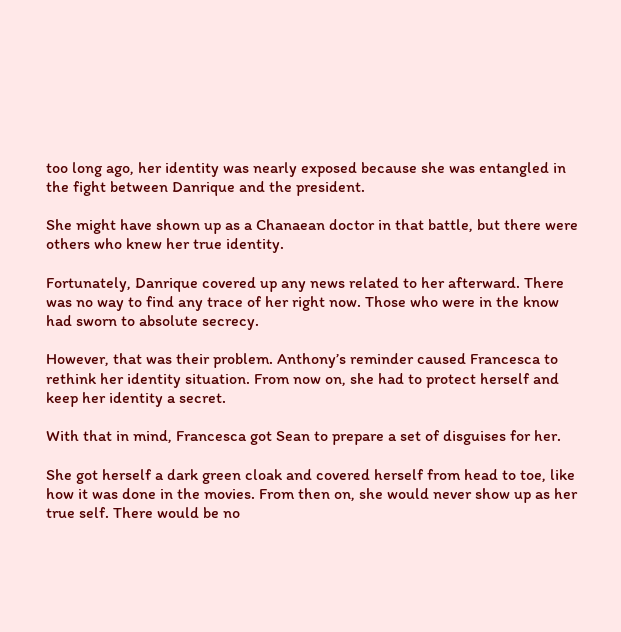too long ago, her identity was nearly exposed because she was entangled in the fight between Danrique and the president.

She might have shown up as a Chanaean doctor in that battle, but there were others who knew her true identity.

Fortunately, Danrique covered up any news related to her afterward. There was no way to find any trace of her right now. Those who were in the know had sworn to absolute secrecy.

However, that was their problem. Anthony’s reminder caused Francesca to rethink her identity situation. From now on, she had to protect herself and keep her identity a secret.

With that in mind, Francesca got Sean to prepare a set of disguises for her.

She got herself a dark green cloak and covered herself from head to toe, like how it was done in the movies. From then on, she would never show up as her true self. There would be no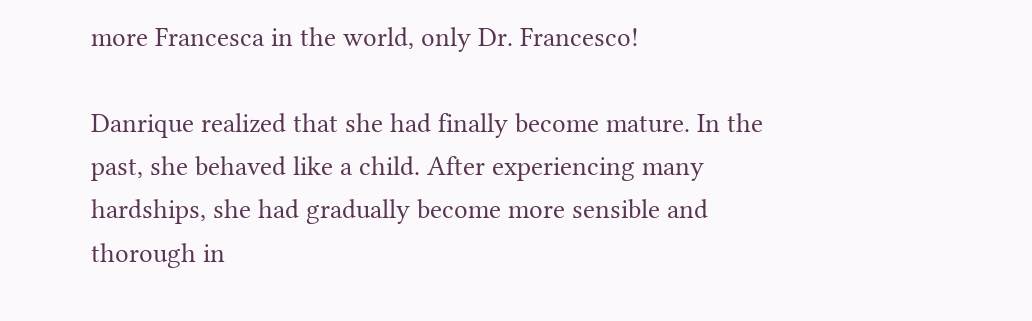more Francesca in the world, only Dr. Francesco!

Danrique realized that she had finally become mature. In the past, she behaved like a child. After experiencing many hardships, she had gradually become more sensible and thorough in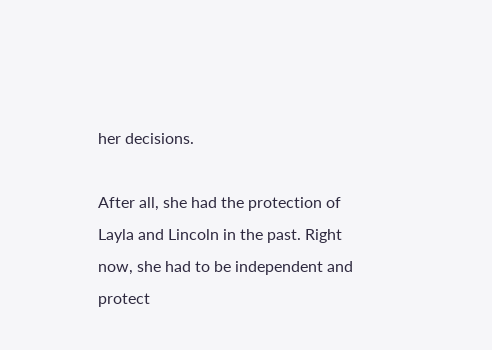her decisions.

After all, she had the protection of Layla and Lincoln in the past. Right now, she had to be independent and protect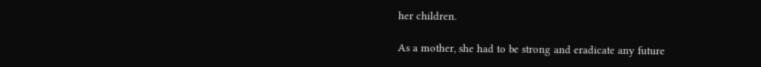her children.

As a mother, she had to be strong and eradicate any future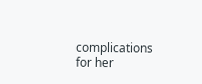complications for her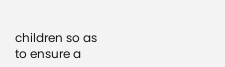children so as to ensure a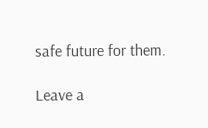safe future for them.

Leave a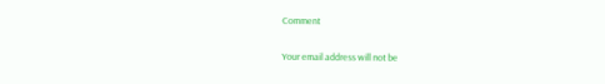Comment

Your email address will not be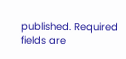published. Required fields are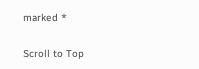marked *

Scroll to Top